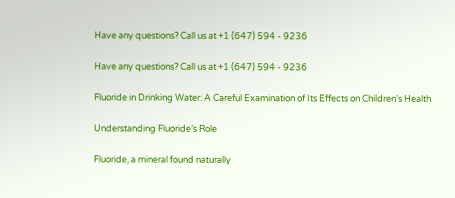Have any questions? Call us at +1 (647) 594 - 9236

Have any questions? Call us at +1 (647) 594 - 9236

Fluoride in Drinking Water: A Careful Examination of Its Effects on Children’s Health

Understanding Fluoride’s Role

Fluoride, a mineral found naturally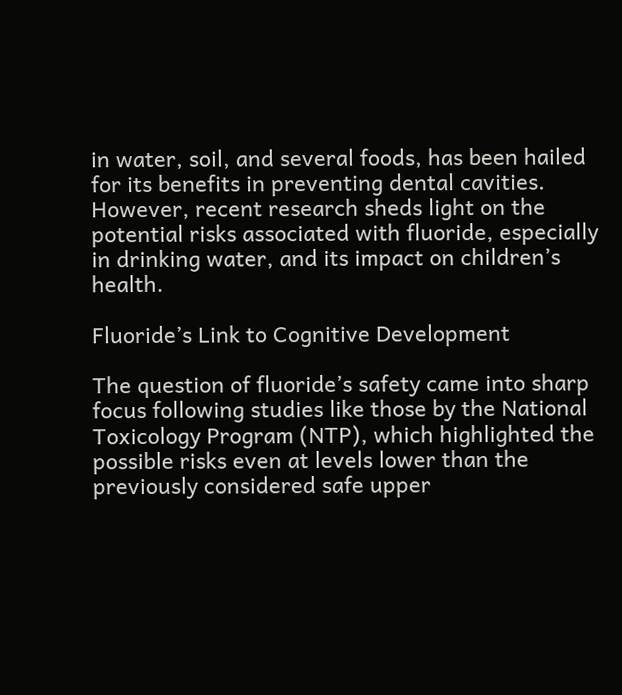in water, soil, and several foods, has been hailed for its benefits in preventing dental cavities. However, recent research sheds light on the potential risks associated with fluoride, especially in drinking water, and its impact on children’s health.

Fluoride’s Link to Cognitive Development

The question of fluoride’s safety came into sharp focus following studies like those by the National Toxicology Program (NTP), which highlighted the possible risks even at levels lower than the previously considered safe upper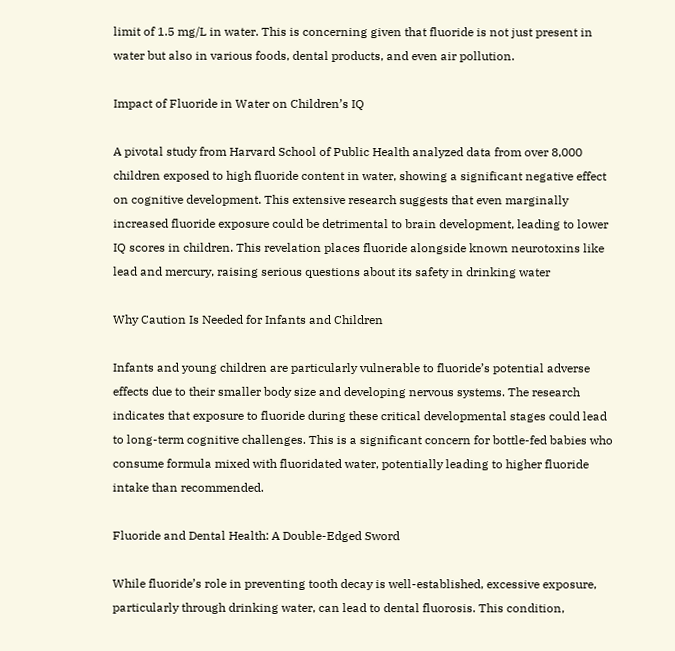limit of 1.5 mg/L in water. This is concerning given that fluoride is not just present in water but also in various foods, dental products, and even air pollution.

Impact of Fluoride in Water on Children’s IQ

A pivotal study from Harvard School of Public Health analyzed data from over 8,000 children exposed to high fluoride content in water, showing a significant negative effect on cognitive development. This extensive research suggests that even marginally increased fluoride exposure could be detrimental to brain development, leading to lower IQ scores in children. This revelation places fluoride alongside known neurotoxins like lead and mercury, raising serious questions about its safety in drinking water

Why Caution Is Needed for Infants and Children

Infants and young children are particularly vulnerable to fluoride’s potential adverse effects due to their smaller body size and developing nervous systems. The research indicates that exposure to fluoride during these critical developmental stages could lead to long-term cognitive challenges. This is a significant concern for bottle-fed babies who consume formula mixed with fluoridated water, potentially leading to higher fluoride intake than recommended.

Fluoride and Dental Health: A Double-Edged Sword

While fluoride’s role in preventing tooth decay is well-established, excessive exposure, particularly through drinking water, can lead to dental fluorosis. This condition,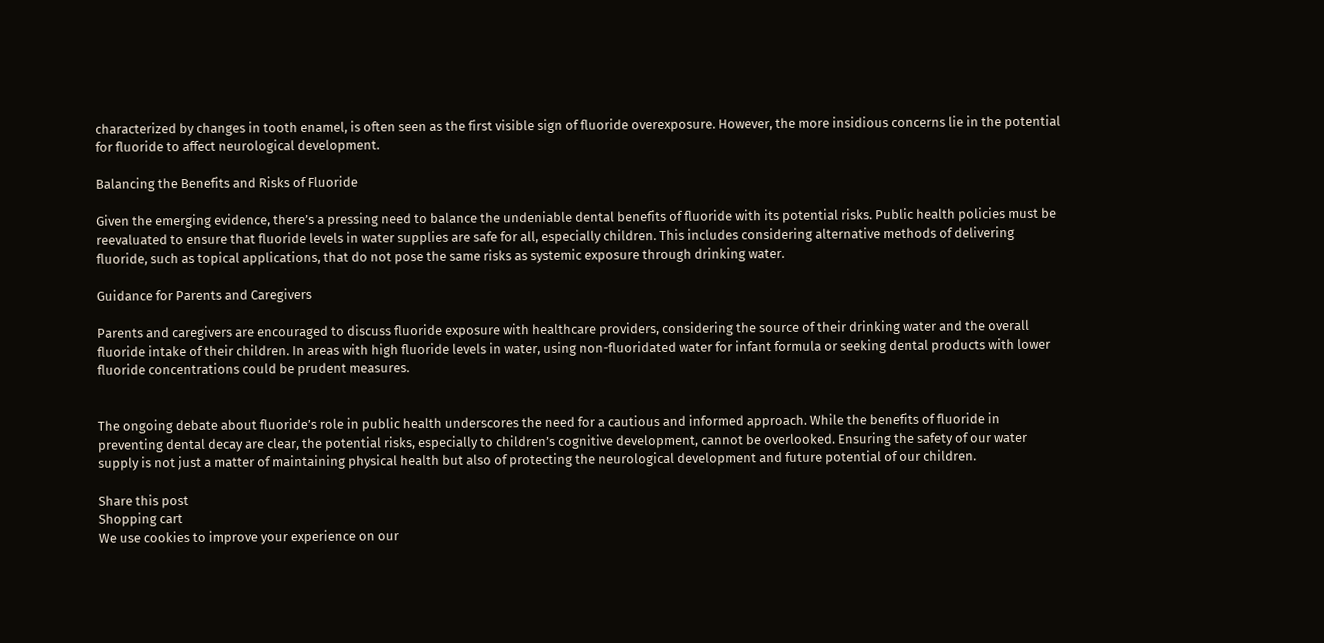characterized by changes in tooth enamel, is often seen as the first visible sign of fluoride overexposure. However, the more insidious concerns lie in the potential for fluoride to affect neurological development.

Balancing the Benefits and Risks of Fluoride

Given the emerging evidence, there’s a pressing need to balance the undeniable dental benefits of fluoride with its potential risks. Public health policies must be reevaluated to ensure that fluoride levels in water supplies are safe for all, especially children. This includes considering alternative methods of delivering fluoride, such as topical applications, that do not pose the same risks as systemic exposure through drinking water.

Guidance for Parents and Caregivers

Parents and caregivers are encouraged to discuss fluoride exposure with healthcare providers, considering the source of their drinking water and the overall fluoride intake of their children. In areas with high fluoride levels in water, using non-fluoridated water for infant formula or seeking dental products with lower fluoride concentrations could be prudent measures.


The ongoing debate about fluoride’s role in public health underscores the need for a cautious and informed approach. While the benefits of fluoride in preventing dental decay are clear, the potential risks, especially to children’s cognitive development, cannot be overlooked. Ensuring the safety of our water supply is not just a matter of maintaining physical health but also of protecting the neurological development and future potential of our children.

Share this post
Shopping cart
We use cookies to improve your experience on our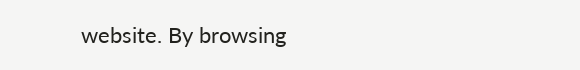website. By browsing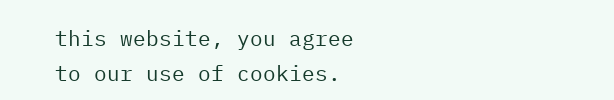this website, you agree to our use of cookies.